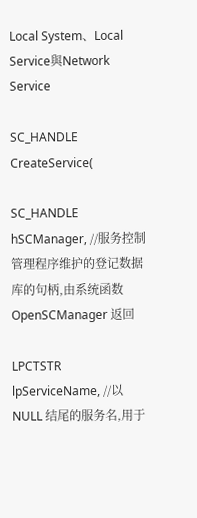Local System、Local Service與Network Service

SC_HANDLE CreateService(

SC_HANDLE hSCManager, //服务控制管理程序维护的登记数据库的句柄,由系统函数OpenSCManager 返回

LPCTSTR lpServiceName, //以NULL 结尾的服务名,用于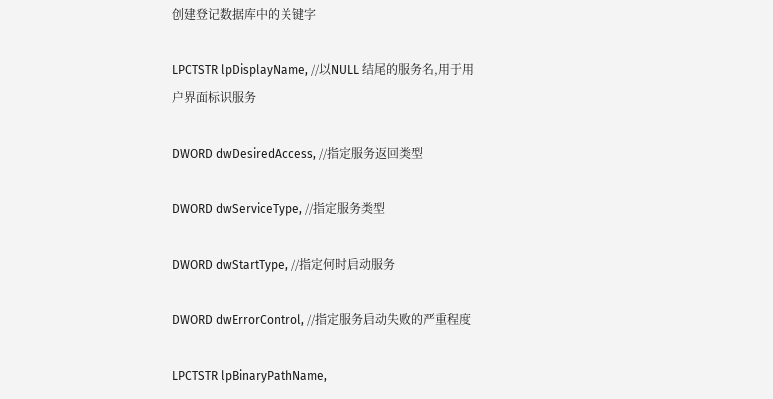创建登记数据库中的关键字

LPCTSTR lpDisplayName, //以NULL 结尾的服务名,用于用户界面标识服务

DWORD dwDesiredAccess, //指定服务返回类型

DWORD dwServiceType, //指定服务类型

DWORD dwStartType, //指定何时启动服务

DWORD dwErrorControl, //指定服务启动失败的严重程度

LPCTSTR lpBinaryPathName,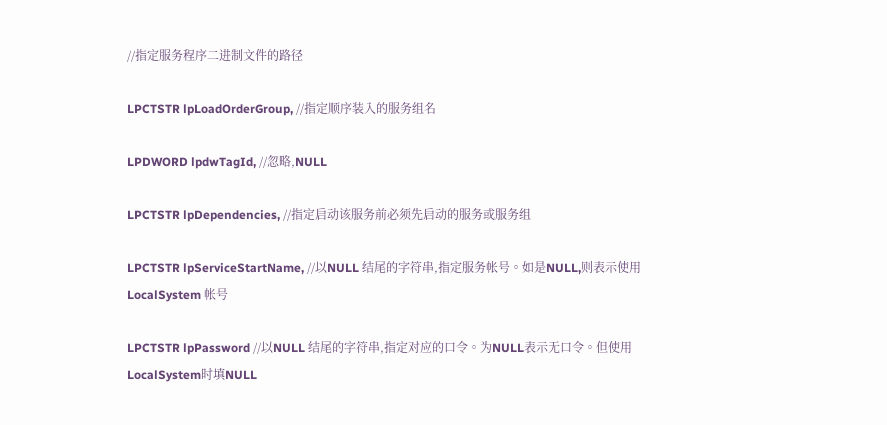//指定服务程序二进制文件的路径

LPCTSTR lpLoadOrderGroup, //指定顺序装入的服务组名

LPDWORD lpdwTagId, //忽略,NULL

LPCTSTR lpDependencies, //指定启动该服务前必须先启动的服务或服务组

LPCTSTR lpServiceStartName, //以NULL 结尾的字符串,指定服务帐号。如是NULL,则表示使用LocalSystem 帐号

LPCTSTR lpPassword //以NULL 结尾的字符串,指定对应的口令。为NULL表示无口令。但使用LocalSystem时填NULL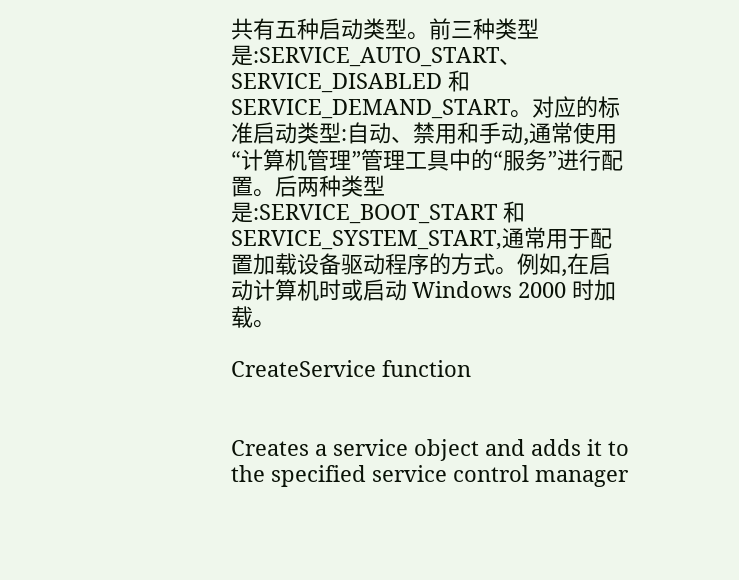共有五种启动类型。前三种类型是:SERVICE_AUTO_START、SERVICE_DISABLED 和 SERVICE_DEMAND_START。对应的标准启动类型:自动、禁用和手动,通常使用“计算机管理”管理工具中的“服务”进行配置。后两种类型是:SERVICE_BOOT_START 和 SERVICE_SYSTEM_START,通常用于配置加载设备驱动程序的方式。例如,在启动计算机时或启动 Windows 2000 时加载。

CreateService function


Creates a service object and adds it to the specified service control manager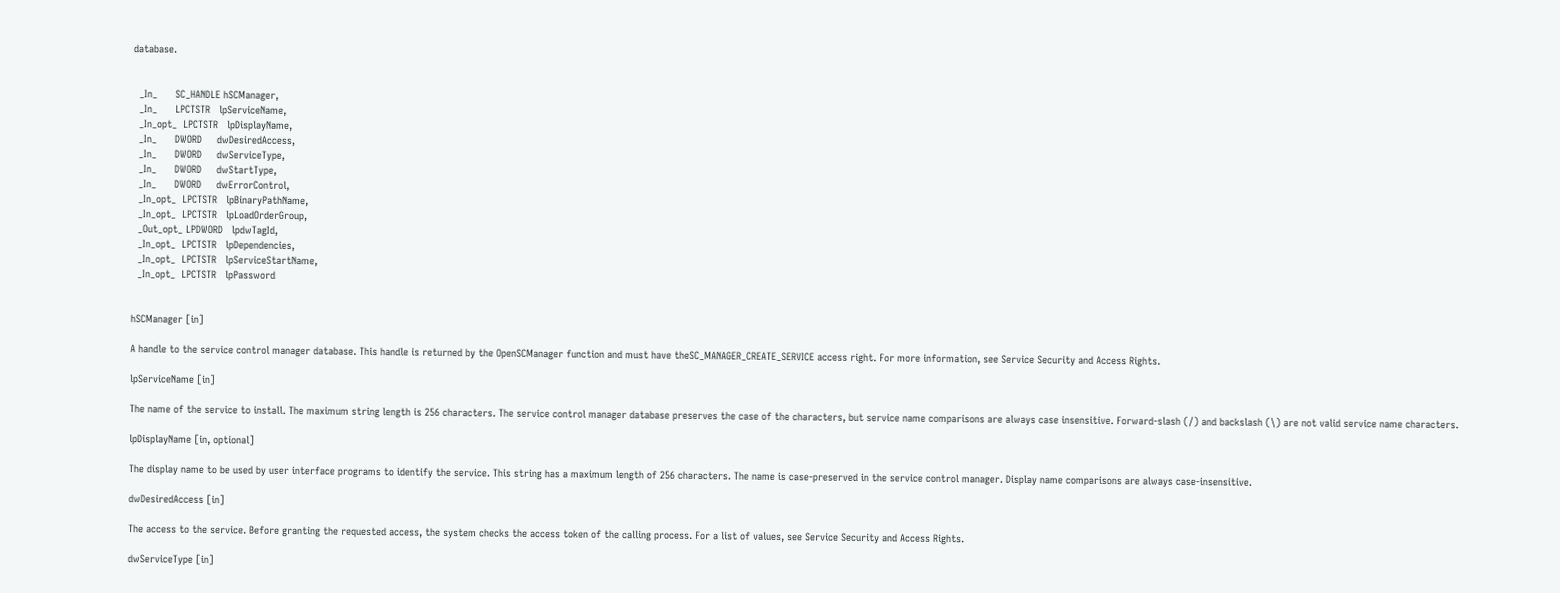database.


  _In_      SC_HANDLE hSCManager,
  _In_      LPCTSTR   lpServiceName,
  _In_opt_  LPCTSTR   lpDisplayName,
  _In_      DWORD     dwDesiredAccess,
  _In_      DWORD     dwServiceType,
  _In_      DWORD     dwStartType,
  _In_      DWORD     dwErrorControl,
  _In_opt_  LPCTSTR   lpBinaryPathName,
  _In_opt_  LPCTSTR   lpLoadOrderGroup,
  _Out_opt_ LPDWORD   lpdwTagId,
  _In_opt_  LPCTSTR   lpDependencies,
  _In_opt_  LPCTSTR   lpServiceStartName,
  _In_opt_  LPCTSTR   lpPassword


hSCManager [in]

A handle to the service control manager database. This handle is returned by the OpenSCManager function and must have theSC_MANAGER_CREATE_SERVICE access right. For more information, see Service Security and Access Rights.

lpServiceName [in]

The name of the service to install. The maximum string length is 256 characters. The service control manager database preserves the case of the characters, but service name comparisons are always case insensitive. Forward-slash (/) and backslash (\) are not valid service name characters.

lpDisplayName [in, optional]

The display name to be used by user interface programs to identify the service. This string has a maximum length of 256 characters. The name is case-preserved in the service control manager. Display name comparisons are always case-insensitive.

dwDesiredAccess [in]

The access to the service. Before granting the requested access, the system checks the access token of the calling process. For a list of values, see Service Security and Access Rights.

dwServiceType [in]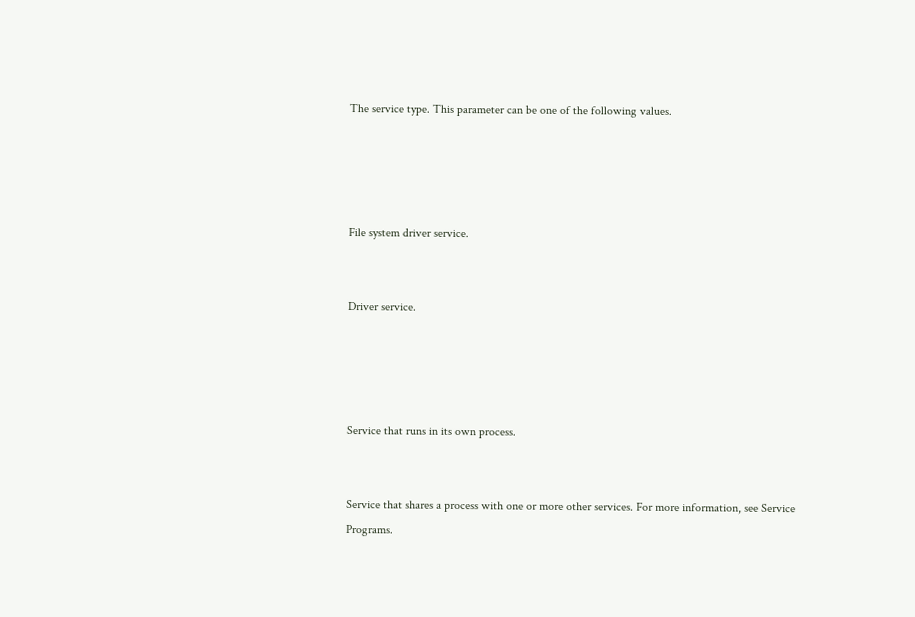The service type. This parameter can be one of the following values.




File system driver service.


Driver service.




Service that runs in its own process.


Service that shares a process with one or more other services. For more information, see Service Programs.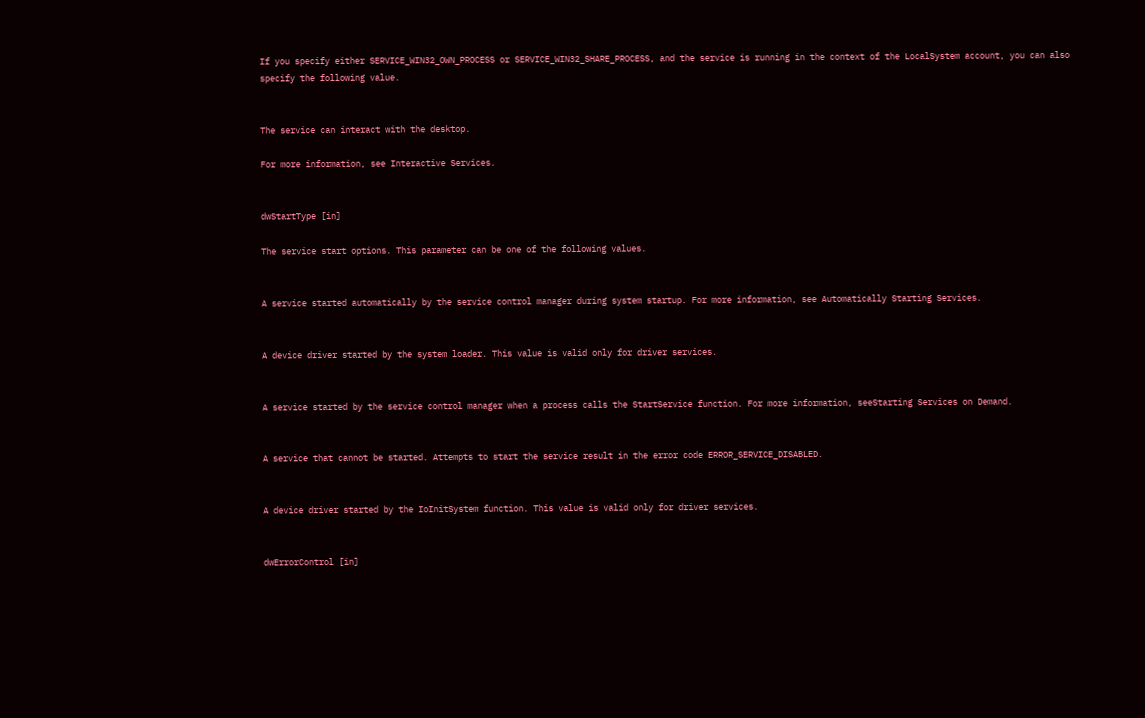If you specify either SERVICE_WIN32_OWN_PROCESS or SERVICE_WIN32_SHARE_PROCESS, and the service is running in the context of the LocalSystem account, you can also specify the following value.


The service can interact with the desktop.

For more information, see Interactive Services.


dwStartType [in]

The service start options. This parameter can be one of the following values.


A service started automatically by the service control manager during system startup. For more information, see Automatically Starting Services.


A device driver started by the system loader. This value is valid only for driver services.


A service started by the service control manager when a process calls the StartService function. For more information, seeStarting Services on Demand.


A service that cannot be started. Attempts to start the service result in the error code ERROR_SERVICE_DISABLED.


A device driver started by the IoInitSystem function. This value is valid only for driver services.


dwErrorControl [in]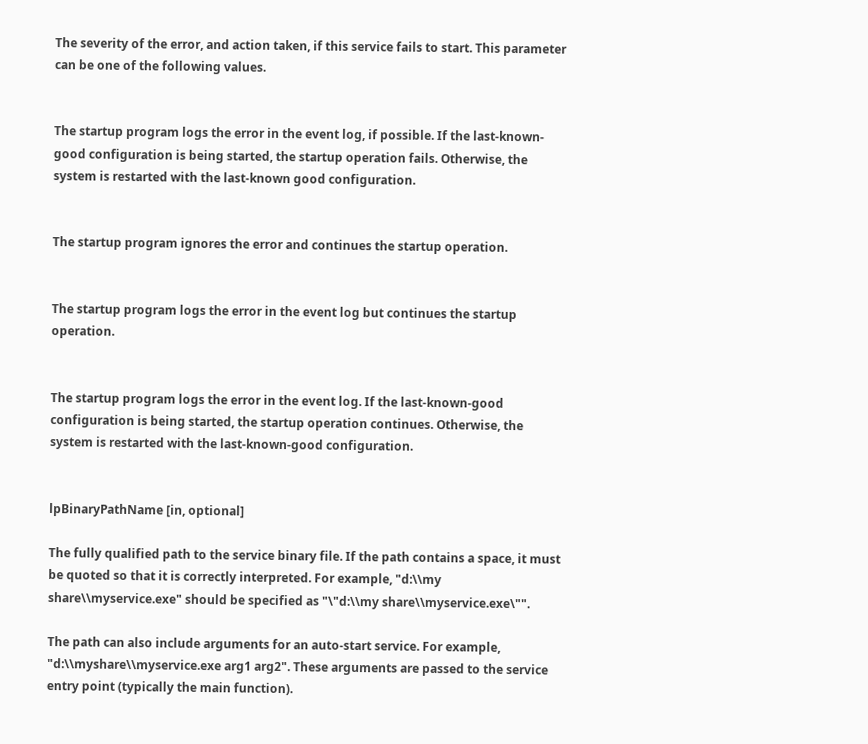The severity of the error, and action taken, if this service fails to start. This parameter can be one of the following values.


The startup program logs the error in the event log, if possible. If the last-known-good configuration is being started, the startup operation fails. Otherwise, the system is restarted with the last-known good configuration.


The startup program ignores the error and continues the startup operation.


The startup program logs the error in the event log but continues the startup operation.


The startup program logs the error in the event log. If the last-known-good configuration is being started, the startup operation continues. Otherwise, the system is restarted with the last-known-good configuration.


lpBinaryPathName [in, optional]

The fully qualified path to the service binary file. If the path contains a space, it must be quoted so that it is correctly interpreted. For example, "d:\\my share\\myservice.exe" should be specified as "\"d:\\my share\\myservice.exe\"".

The path can also include arguments for an auto-start service. For example, "d:\\myshare\\myservice.exe arg1 arg2". These arguments are passed to the service entry point (typically the main function).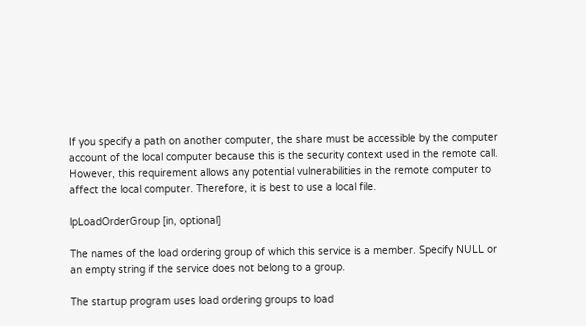If you specify a path on another computer, the share must be accessible by the computer account of the local computer because this is the security context used in the remote call. However, this requirement allows any potential vulnerabilities in the remote computer to affect the local computer. Therefore, it is best to use a local file.

lpLoadOrderGroup [in, optional]

The names of the load ordering group of which this service is a member. Specify NULL or an empty string if the service does not belong to a group.

The startup program uses load ordering groups to load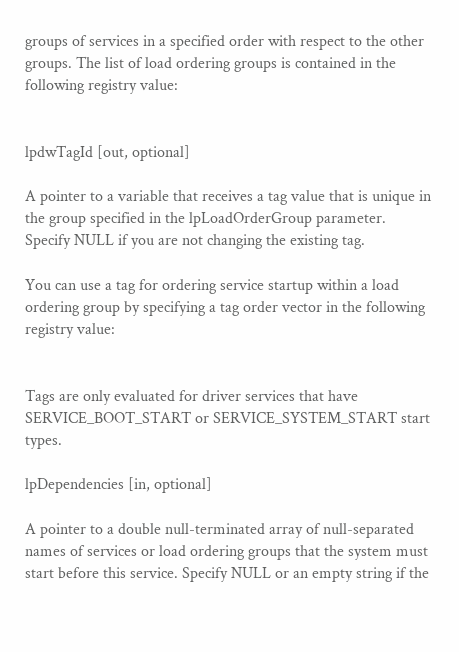groups of services in a specified order with respect to the other groups. The list of load ordering groups is contained in the following registry value:


lpdwTagId [out, optional]

A pointer to a variable that receives a tag value that is unique in the group specified in the lpLoadOrderGroup parameter. Specify NULL if you are not changing the existing tag.

You can use a tag for ordering service startup within a load ordering group by specifying a tag order vector in the following registry value:


Tags are only evaluated for driver services that have SERVICE_BOOT_START or SERVICE_SYSTEM_START start types.

lpDependencies [in, optional]

A pointer to a double null-terminated array of null-separated names of services or load ordering groups that the system must start before this service. Specify NULL or an empty string if the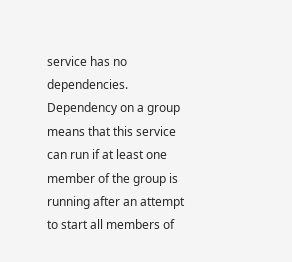service has no dependencies. Dependency on a group means that this service can run if at least one member of the group is running after an attempt to start all members of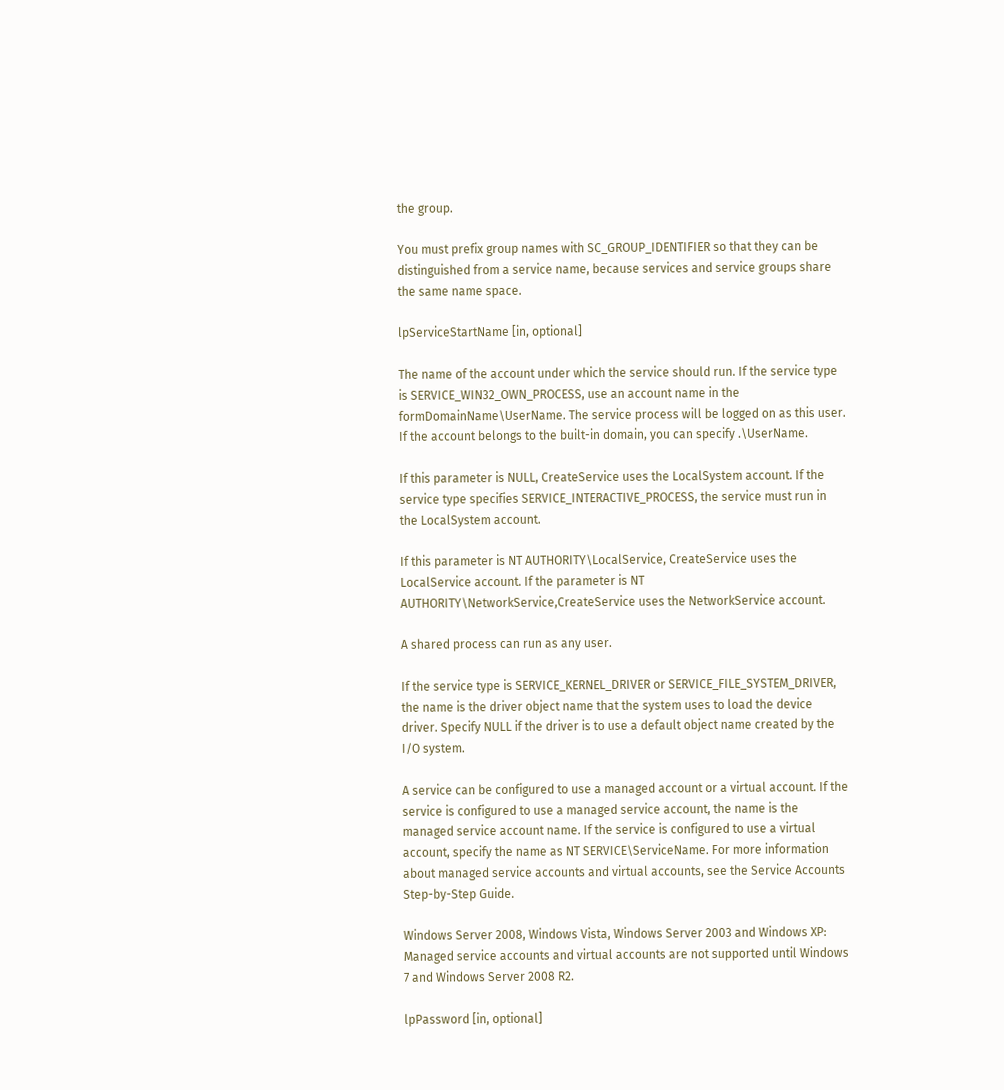the group.

You must prefix group names with SC_GROUP_IDENTIFIER so that they can be distinguished from a service name, because services and service groups share the same name space.

lpServiceStartName [in, optional]

The name of the account under which the service should run. If the service type is SERVICE_WIN32_OWN_PROCESS, use an account name in the formDomainName\UserName. The service process will be logged on as this user. If the account belongs to the built-in domain, you can specify .\UserName.

If this parameter is NULL, CreateService uses the LocalSystem account. If the service type specifies SERVICE_INTERACTIVE_PROCESS, the service must run in the LocalSystem account.

If this parameter is NT AUTHORITY\LocalService, CreateService uses the LocalService account. If the parameter is NT AUTHORITY\NetworkService,CreateService uses the NetworkService account.

A shared process can run as any user.

If the service type is SERVICE_KERNEL_DRIVER or SERVICE_FILE_SYSTEM_DRIVER, the name is the driver object name that the system uses to load the device driver. Specify NULL if the driver is to use a default object name created by the I/O system.

A service can be configured to use a managed account or a virtual account. If the service is configured to use a managed service account, the name is the managed service account name. If the service is configured to use a virtual account, specify the name as NT SERVICE\ServiceName. For more information about managed service accounts and virtual accounts, see the Service Accounts Step-by-Step Guide.

Windows Server 2008, Windows Vista, Windows Server 2003 and Windows XP:  Managed service accounts and virtual accounts are not supported until Windows 7 and Windows Server 2008 R2.

lpPassword [in, optional]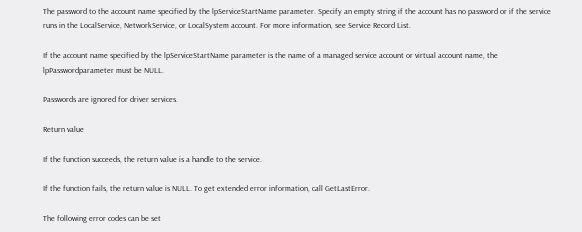The password to the account name specified by the lpServiceStartName parameter. Specify an empty string if the account has no password or if the service runs in the LocalService, NetworkService, or LocalSystem account. For more information, see Service Record List.

If the account name specified by the lpServiceStartName parameter is the name of a managed service account or virtual account name, the lpPasswordparameter must be NULL.

Passwords are ignored for driver services.

Return value

If the function succeeds, the return value is a handle to the service.

If the function fails, the return value is NULL. To get extended error information, call GetLastError.

The following error codes can be set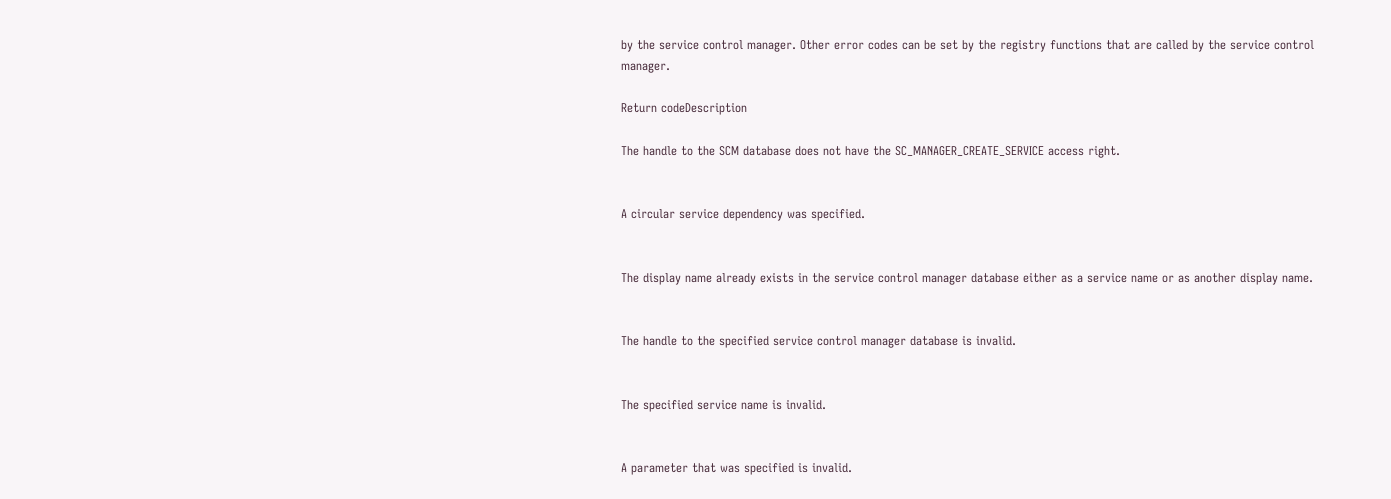by the service control manager. Other error codes can be set by the registry functions that are called by the service control manager.

Return codeDescription

The handle to the SCM database does not have the SC_MANAGER_CREATE_SERVICE access right.


A circular service dependency was specified.


The display name already exists in the service control manager database either as a service name or as another display name.


The handle to the specified service control manager database is invalid.


The specified service name is invalid.


A parameter that was specified is invalid.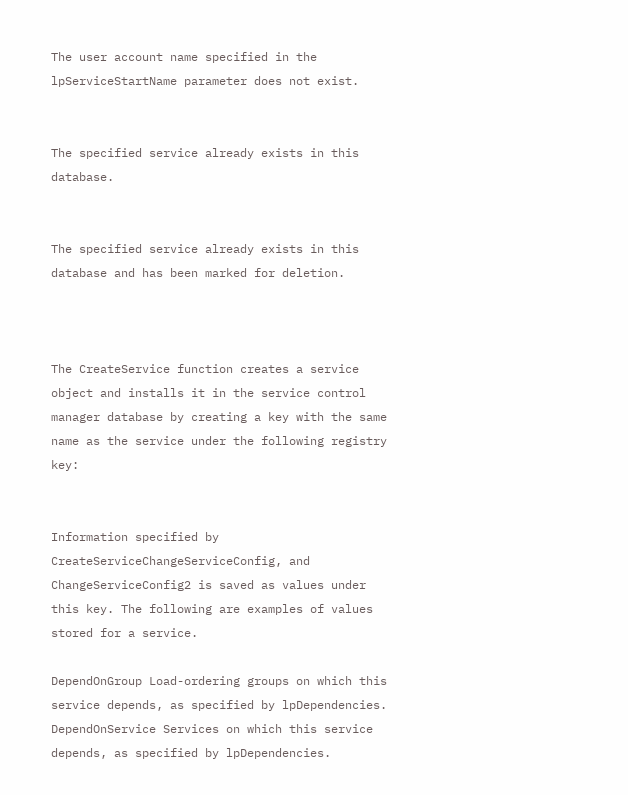The user account name specified in the lpServiceStartName parameter does not exist.


The specified service already exists in this database.


The specified service already exists in this database and has been marked for deletion.



The CreateService function creates a service object and installs it in the service control manager database by creating a key with the same name as the service under the following registry key:


Information specified by CreateServiceChangeServiceConfig, and ChangeServiceConfig2 is saved as values under this key. The following are examples of values stored for a service.

DependOnGroup Load-ordering groups on which this service depends, as specified by lpDependencies.
DependOnService Services on which this service depends, as specified by lpDependencies.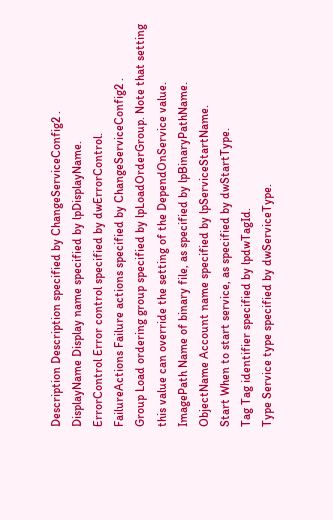Description Description specified by ChangeServiceConfig2 .
DisplayName Display name specified by lpDisplayName.
ErrorControl Error control specified by dwErrorControl.
FailureActions Failure actions specified by ChangeServiceConfig2 .
Group Load ordering group specified by lpLoadOrderGroup. Note that setting this value can override the setting of the DependOnService value.
ImagePath Name of binary file, as specified by lpBinaryPathName.
ObjectName Account name specified by lpServiceStartName.
Start When to start service, as specified by dwStartType.
Tag Tag identifier specified by lpdwTagId.
Type Service type specified by dwServiceType.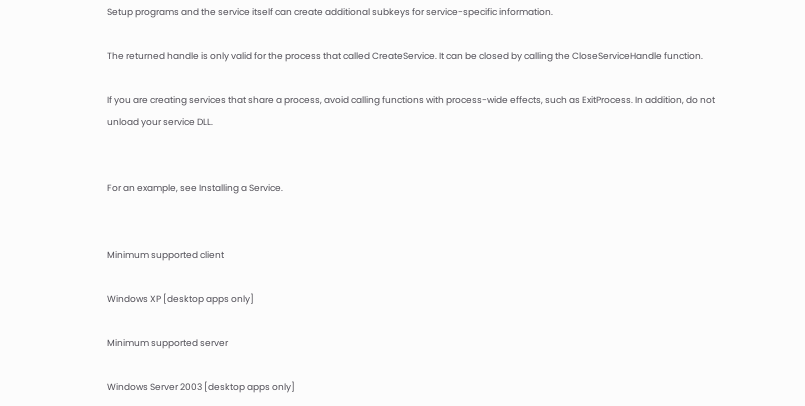Setup programs and the service itself can create additional subkeys for service-specific information.

The returned handle is only valid for the process that called CreateService. It can be closed by calling the CloseServiceHandle function.

If you are creating services that share a process, avoid calling functions with process-wide effects, such as ExitProcess. In addition, do not unload your service DLL.


For an example, see Installing a Service.


Minimum supported client

Windows XP [desktop apps only]

Minimum supported server

Windows Server 2003 [desktop apps only]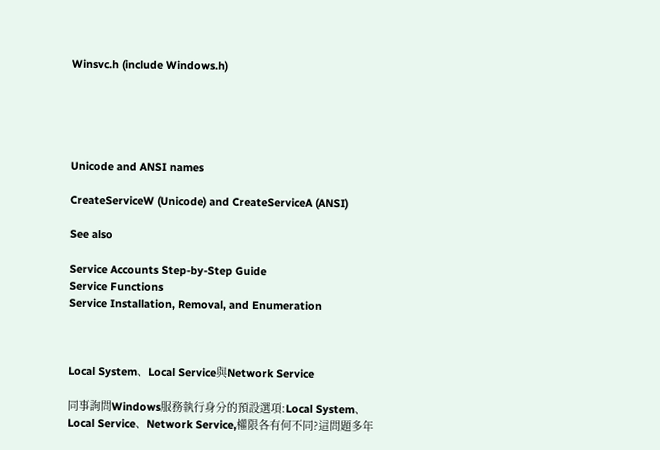Winsvc.h (include Windows.h)





Unicode and ANSI names

CreateServiceW (Unicode) and CreateServiceA (ANSI)

See also

Service Accounts Step-by-Step Guide
Service Functions
Service Installation, Removal, and Enumeration



Local System、Local Service與Network Service

同事詢問Windows服務執行身分的預設選項:Local System、Local Service、Network Service,權限各有何不同?這問題多年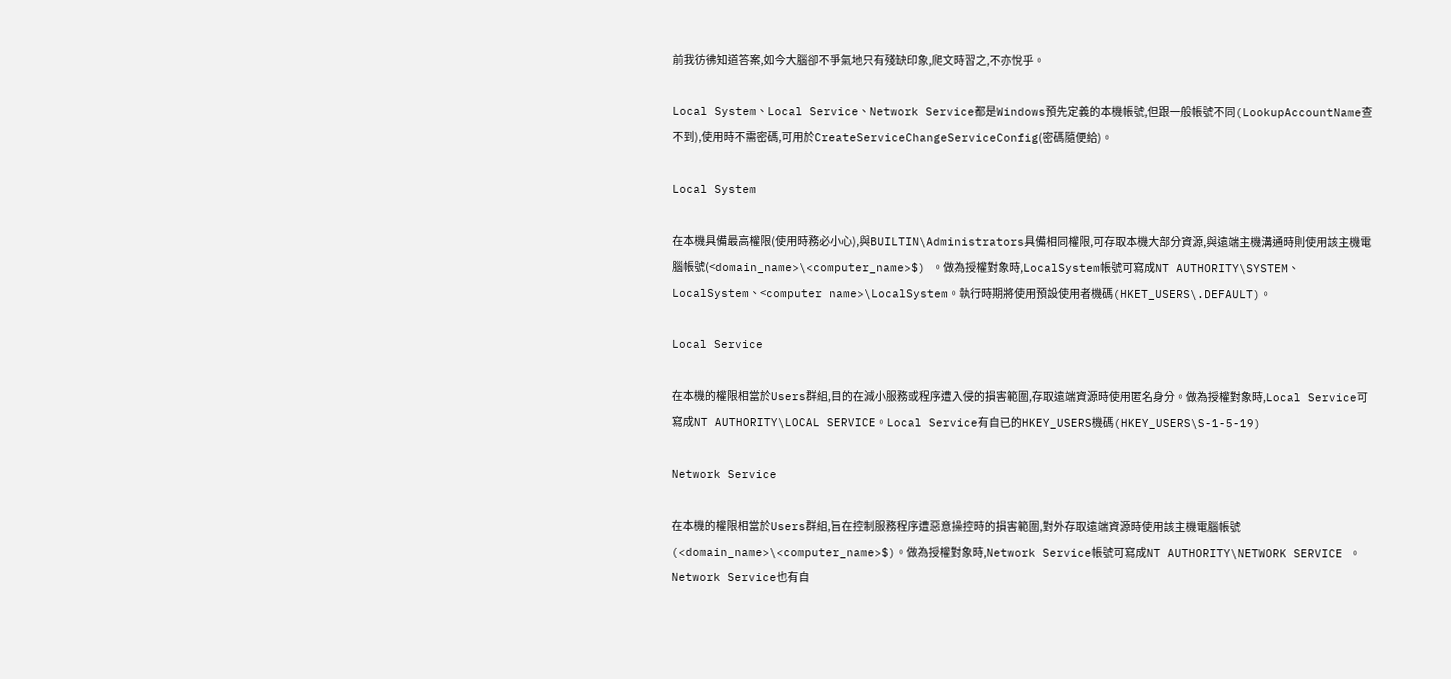前我彷彿知道答案,如今大腦卻不爭氣地只有殘缺印象,爬文時習之,不亦悅乎。

Local System、Local Service、Network Service都是Windows預先定義的本機帳號,但跟一般帳號不同(LookupAccountName查不到),使用時不需密碼,可用於CreateServiceChangeServiceConfig(密碼隨便給)。

Local System

在本機具備最高權限(使用時務必小心),與BUILTIN\Administrators具備相同權限,可存取本機大部分資源,與遠端主機溝通時則使用該主機電腦帳號(<domain_name>\<computer_name>$) 。做為授權對象時,LocalSystem帳號可寫成NT AUTHORITY\SYSTEM、LocalSystem、<computer name>\LocalSystem。執行時期將使用預設使用者機碼(HKET_USERS\.DEFAULT)。

Local Service

在本機的權限相當於Users群組,目的在減小服務或程序遭入侵的損害範圍,存取遠端資源時使用匿名身分。做為授權對象時,Local Service可寫成NT AUTHORITY\LOCAL SERVICE。Local Service有自已的HKEY_USERS機碼(HKEY_USERS\S-1-5-19)

Network Service

在本機的權限相當於Users群組,旨在控制服務程序遭惡意操控時的損害範圍,對外存取遠端資源時使用該主機電腦帳號(<domain_name>\<computer_name>$)。做為授權對象時,Network Service帳號可寫成NT AUTHORITY\NETWORK SERVICE 。Network Service也有自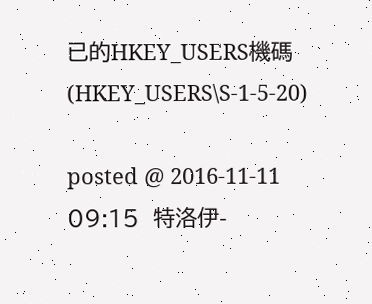已的HKEY_USERS機碼(HKEY_USERS\S-1-5-20)

posted @ 2016-11-11 09:15  特洛伊-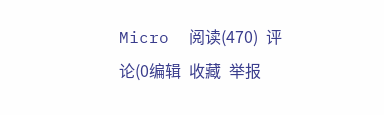Micro  阅读(470)  评论(0编辑  收藏  举报